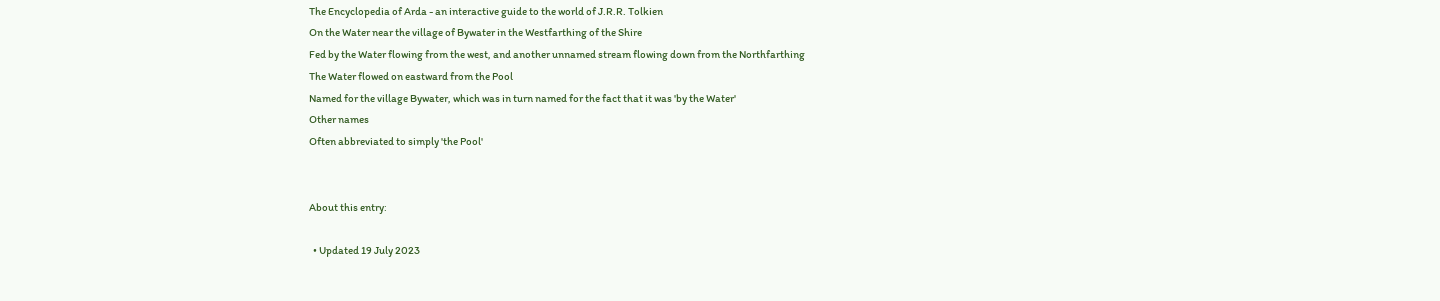The Encyclopedia of Arda - an interactive guide to the world of J.R.R. Tolkien
On the Water near the village of Bywater in the Westfarthing of the Shire
Fed by the Water flowing from the west, and another unnamed stream flowing down from the Northfarthing
The Water flowed on eastward from the Pool
Named for the village Bywater, which was in turn named for the fact that it was 'by the Water'
Other names
Often abbreviated to simply 'the Pool'


About this entry:

  • Updated 19 July 2023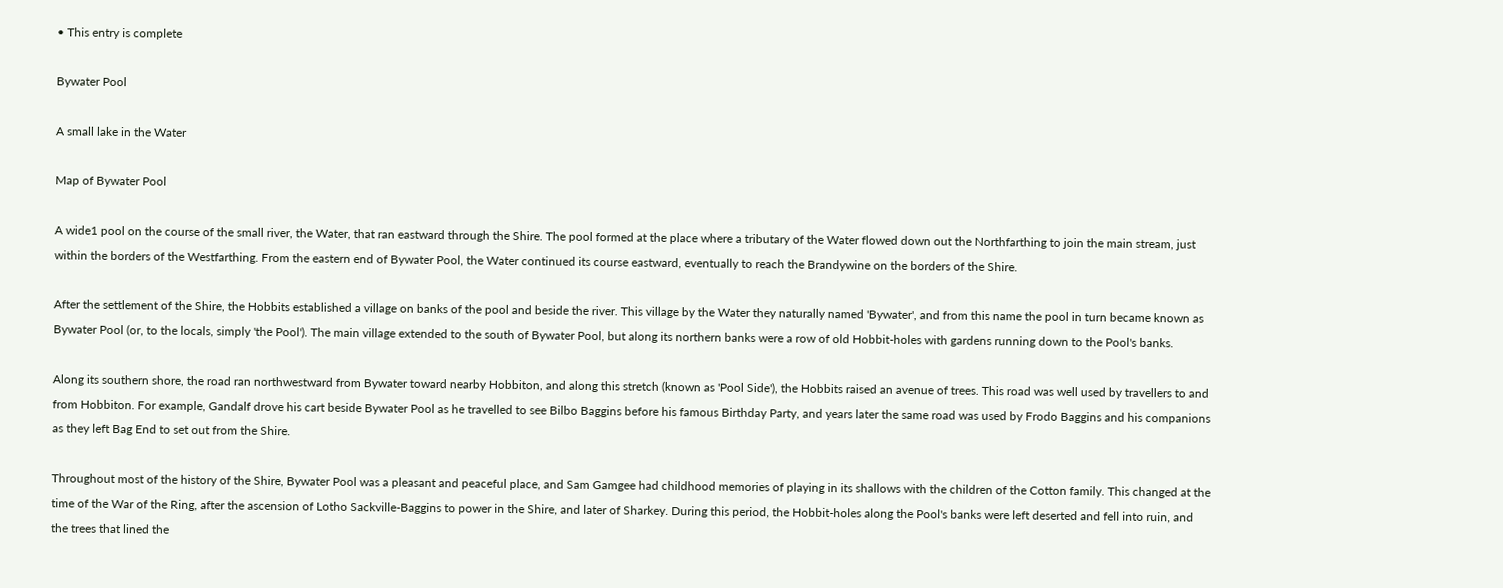• This entry is complete

Bywater Pool

A small lake in the Water

Map of Bywater Pool

A wide1 pool on the course of the small river, the Water, that ran eastward through the Shire. The pool formed at the place where a tributary of the Water flowed down out the Northfarthing to join the main stream, just within the borders of the Westfarthing. From the eastern end of Bywater Pool, the Water continued its course eastward, eventually to reach the Brandywine on the borders of the Shire.

After the settlement of the Shire, the Hobbits established a village on banks of the pool and beside the river. This village by the Water they naturally named 'Bywater', and from this name the pool in turn became known as Bywater Pool (or, to the locals, simply 'the Pool'). The main village extended to the south of Bywater Pool, but along its northern banks were a row of old Hobbit-holes with gardens running down to the Pool's banks.

Along its southern shore, the road ran northwestward from Bywater toward nearby Hobbiton, and along this stretch (known as 'Pool Side'), the Hobbits raised an avenue of trees. This road was well used by travellers to and from Hobbiton. For example, Gandalf drove his cart beside Bywater Pool as he travelled to see Bilbo Baggins before his famous Birthday Party, and years later the same road was used by Frodo Baggins and his companions as they left Bag End to set out from the Shire.

Throughout most of the history of the Shire, Bywater Pool was a pleasant and peaceful place, and Sam Gamgee had childhood memories of playing in its shallows with the children of the Cotton family. This changed at the time of the War of the Ring, after the ascension of Lotho Sackville-Baggins to power in the Shire, and later of Sharkey. During this period, the Hobbit-holes along the Pool's banks were left deserted and fell into ruin, and the trees that lined the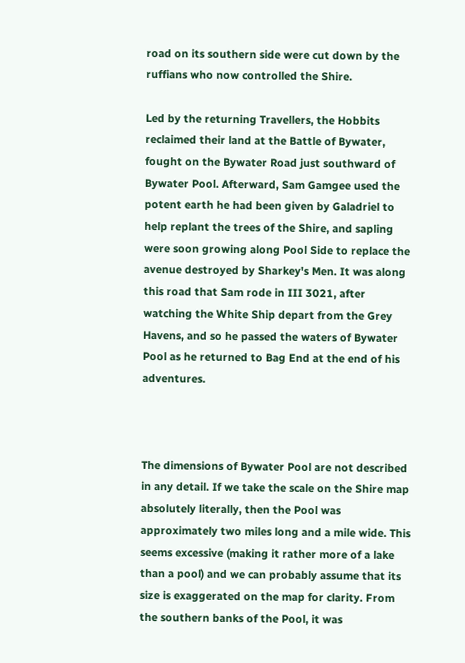road on its southern side were cut down by the ruffians who now controlled the Shire.

Led by the returning Travellers, the Hobbits reclaimed their land at the Battle of Bywater, fought on the Bywater Road just southward of Bywater Pool. Afterward, Sam Gamgee used the potent earth he had been given by Galadriel to help replant the trees of the Shire, and sapling were soon growing along Pool Side to replace the avenue destroyed by Sharkey's Men. It was along this road that Sam rode in III 3021, after watching the White Ship depart from the Grey Havens, and so he passed the waters of Bywater Pool as he returned to Bag End at the end of his adventures.



The dimensions of Bywater Pool are not described in any detail. If we take the scale on the Shire map absolutely literally, then the Pool was approximately two miles long and a mile wide. This seems excessive (making it rather more of a lake than a pool) and we can probably assume that its size is exaggerated on the map for clarity. From the southern banks of the Pool, it was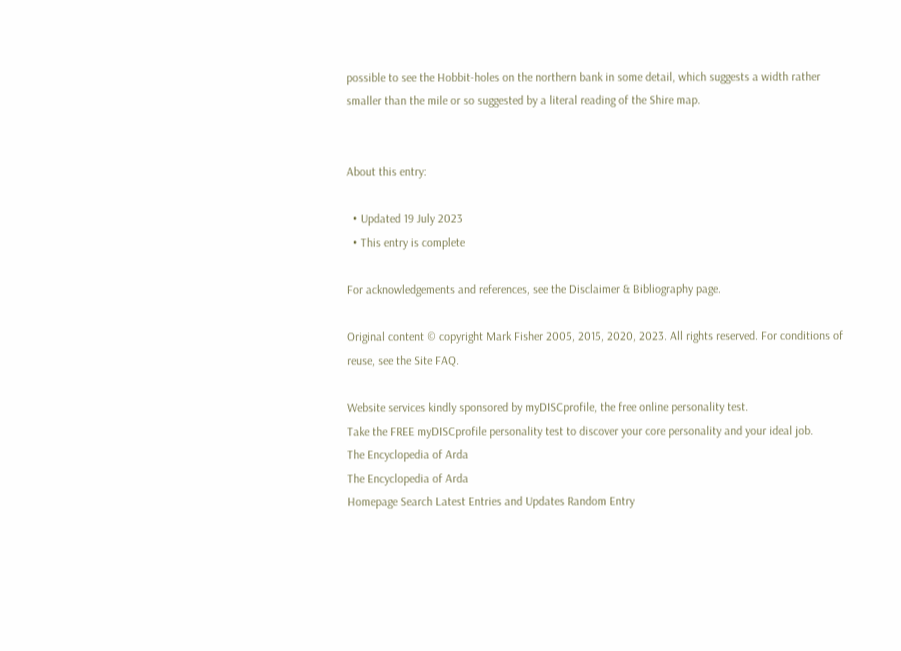possible to see the Hobbit-holes on the northern bank in some detail, which suggests a width rather smaller than the mile or so suggested by a literal reading of the Shire map.


About this entry:

  • Updated 19 July 2023
  • This entry is complete

For acknowledgements and references, see the Disclaimer & Bibliography page.

Original content © copyright Mark Fisher 2005, 2015, 2020, 2023. All rights reserved. For conditions of reuse, see the Site FAQ.

Website services kindly sponsored by myDISCprofile, the free online personality test.
Take the FREE myDISCprofile personality test to discover your core personality and your ideal job.
The Encyclopedia of Arda
The Encyclopedia of Arda
Homepage Search Latest Entries and Updates Random Entry